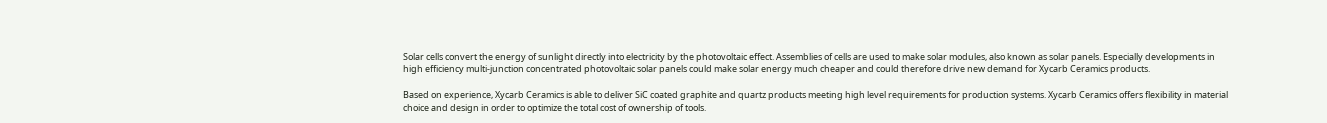Solar cells convert the energy of sunlight directly into electricity by the photovoltaic effect. Assemblies of cells are used to make solar modules, also known as solar panels. Especially developments in high efficiency multi-junction concentrated photovoltaic solar panels could make solar energy much cheaper and could therefore drive new demand for Xycarb Ceramics products.

Based on experience, Xycarb Ceramics is able to deliver SiC coated graphite and quartz products meeting high level requirements for production systems. Xycarb Ceramics offers flexibility in material choice and design in order to optimize the total cost of ownership of tools.